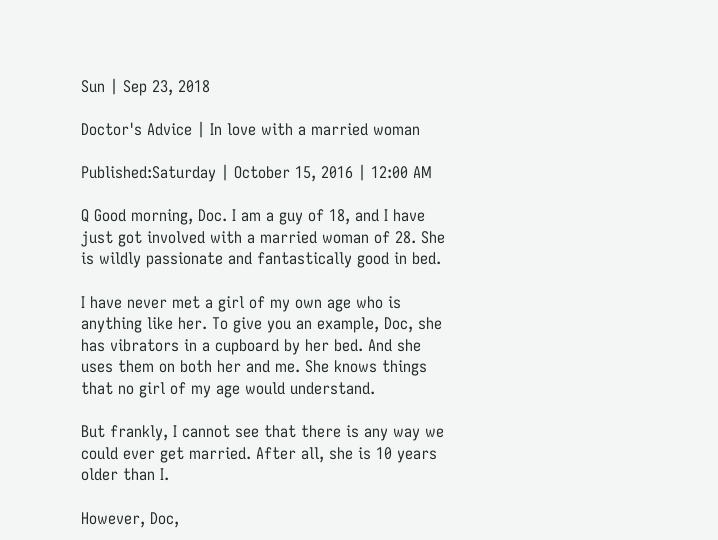Sun | Sep 23, 2018

Doctor's Advice | In love with a married woman

Published:Saturday | October 15, 2016 | 12:00 AM

Q Good morning, Doc. I am a guy of 18, and I have just got involved with a married woman of 28. She is wildly passionate and fantastically good in bed.

I have never met a girl of my own age who is anything like her. To give you an example, Doc, she has vibrators in a cupboard by her bed. And she uses them on both her and me. She knows things that no girl of my age would understand.

But frankly, I cannot see that there is any way we could ever get married. After all, she is 10 years older than I.

However, Doc,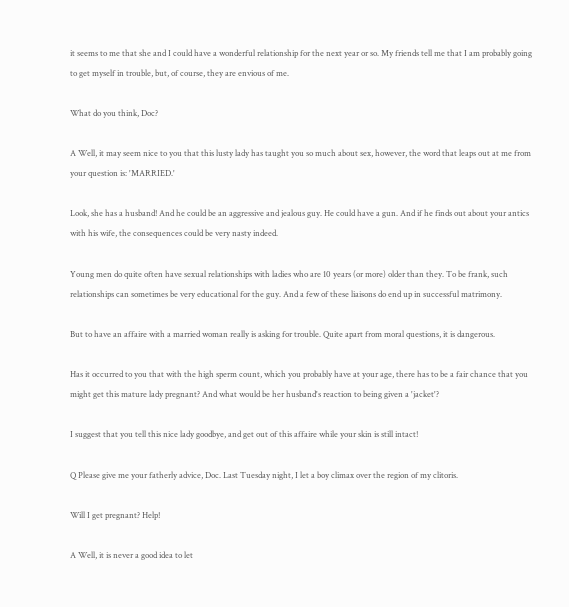it seems to me that she and I could have a wonderful relationship for the next year or so. My friends tell me that I am probably going to get myself in trouble, but, of course, they are envious of me.

What do you think, Doc?

A Well, it may seem nice to you that this lusty lady has taught you so much about sex, however, the word that leaps out at me from your question is: 'MARRIED.'

Look, she has a husband! And he could be an aggressive and jealous guy. He could have a gun. And if he finds out about your antics with his wife, the consequences could be very nasty indeed.

Young men do quite often have sexual relationships with ladies who are 10 years (or more) older than they. To be frank, such relationships can sometimes be very educational for the guy. And a few of these liaisons do end up in successful matrimony.

But to have an affaire with a married woman really is asking for trouble. Quite apart from moral questions, it is dangerous.

Has it occurred to you that with the high sperm count, which you probably have at your age, there has to be a fair chance that you might get this mature lady pregnant? And what would be her husband's reaction to being given a 'jacket'?

I suggest that you tell this nice lady goodbye, and get out of this affaire while your skin is still intact!

Q Please give me your fatherly advice, Doc. Last Tuesday night, I let a boy climax over the region of my clitoris.

Will I get pregnant? Help!

A Well, it is never a good idea to let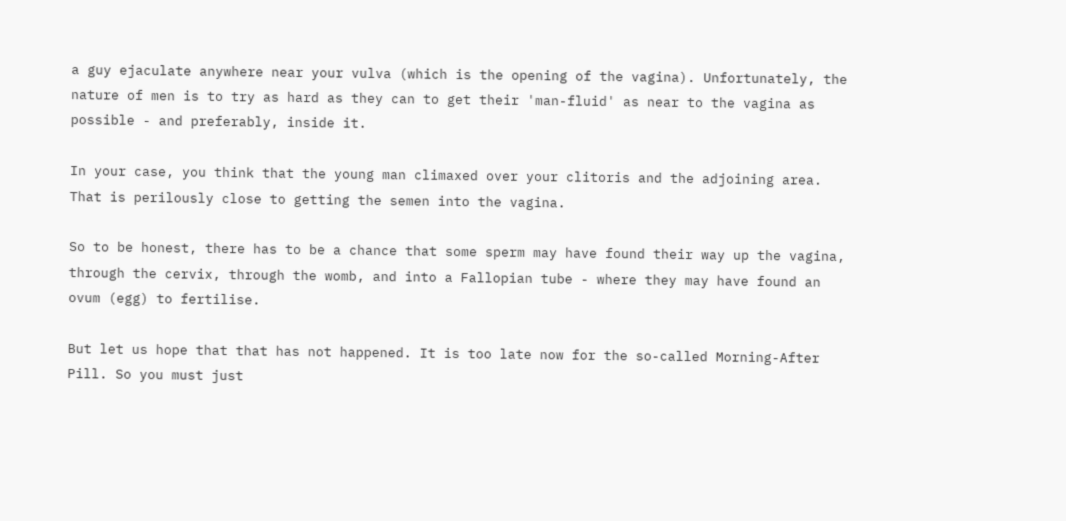a guy ejaculate anywhere near your vulva (which is the opening of the vagina). Unfortunately, the nature of men is to try as hard as they can to get their 'man-fluid' as near to the vagina as possible - and preferably, inside it.

In your case, you think that the young man climaxed over your clitoris and the adjoining area. That is perilously close to getting the semen into the vagina.

So to be honest, there has to be a chance that some sperm may have found their way up the vagina, through the cervix, through the womb, and into a Fallopian tube - where they may have found an ovum (egg) to fertilise.

But let us hope that that has not happened. It is too late now for the so-called Morning-After Pill. So you must just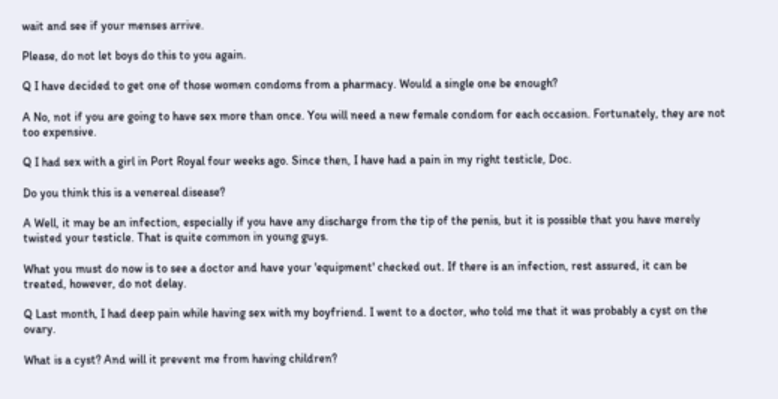wait and see if your menses arrive.

Please, do not let boys do this to you again.

Q I have decided to get one of those women condoms from a pharmacy. Would a single one be enough?

A No, not if you are going to have sex more than once. You will need a new female condom for each occasion. Fortunately, they are not too expensive.

Q I had sex with a girl in Port Royal four weeks ago. Since then, I have had a pain in my right testicle, Doc.

Do you think this is a venereal disease?

A Well, it may be an infection, especially if you have any discharge from the tip of the penis, but it is possible that you have merely twisted your testicle. That is quite common in young guys.

What you must do now is to see a doctor and have your 'equipment' checked out. If there is an infection, rest assured, it can be treated, however, do not delay.

Q Last month, I had deep pain while having sex with my boyfriend. I went to a doctor, who told me that it was probably a cyst on the ovary.

What is a cyst? And will it prevent me from having children?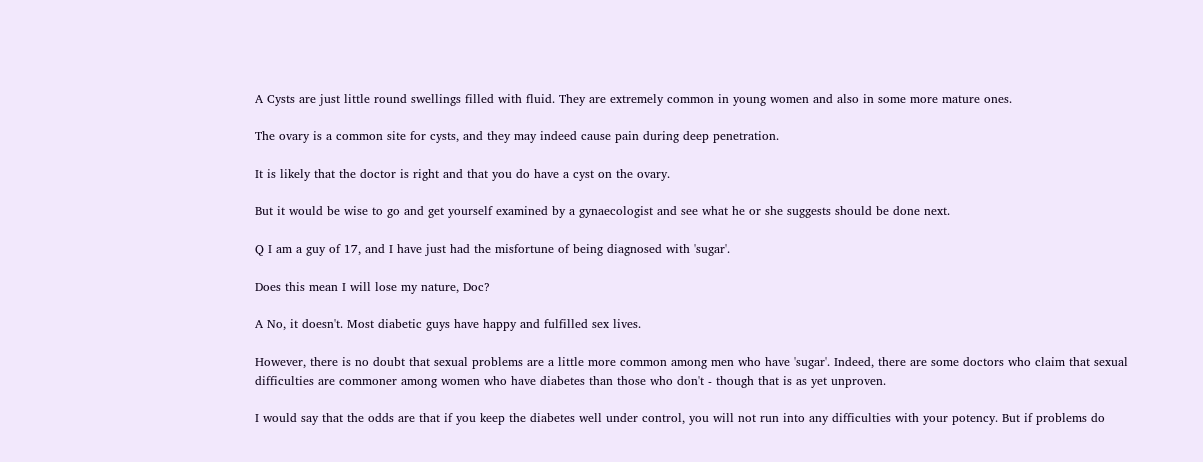A Cysts are just little round swellings filled with fluid. They are extremely common in young women and also in some more mature ones.

The ovary is a common site for cysts, and they may indeed cause pain during deep penetration.

It is likely that the doctor is right and that you do have a cyst on the ovary.

But it would be wise to go and get yourself examined by a gynaecologist and see what he or she suggests should be done next.

Q I am a guy of 17, and I have just had the misfortune of being diagnosed with 'sugar'.

Does this mean I will lose my nature, Doc?

A No, it doesn't. Most diabetic guys have happy and fulfilled sex lives.

However, there is no doubt that sexual problems are a little more common among men who have 'sugar'. Indeed, there are some doctors who claim that sexual difficulties are commoner among women who have diabetes than those who don't - though that is as yet unproven.

I would say that the odds are that if you keep the diabetes well under control, you will not run into any difficulties with your potency. But if problems do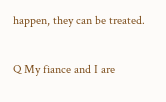happen, they can be treated.

Q My fiance and I are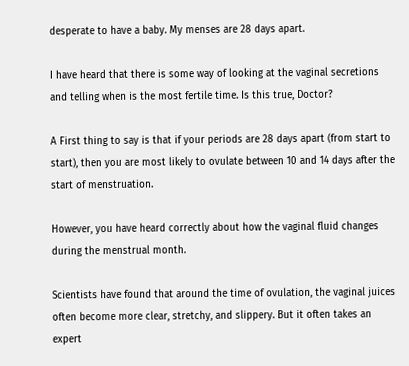desperate to have a baby. My menses are 28 days apart.

I have heard that there is some way of looking at the vaginal secretions and telling when is the most fertile time. Is this true, Doctor?

A First thing to say is that if your periods are 28 days apart (from start to start), then you are most likely to ovulate between 10 and 14 days after the start of menstruation.

However, you have heard correctly about how the vaginal fluid changes during the menstrual month.

Scientists have found that around the time of ovulation, the vaginal juices often become more clear, stretchy, and slippery. But it often takes an expert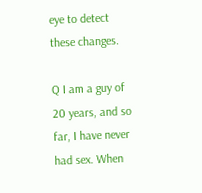eye to detect these changes.

Q I am a guy of 20 years, and so far, I have never had sex. When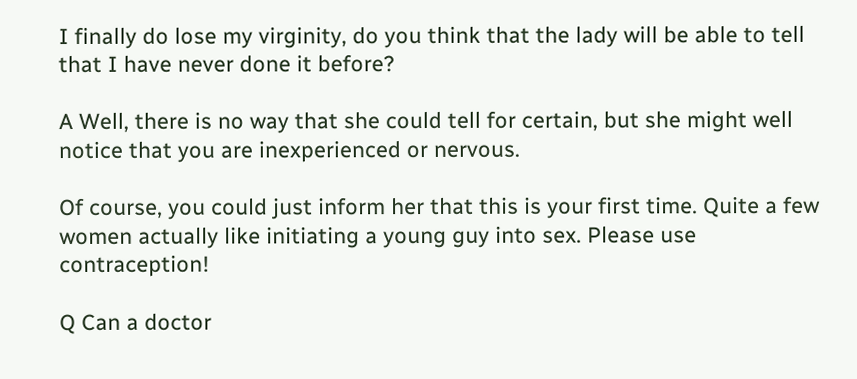I finally do lose my virginity, do you think that the lady will be able to tell that I have never done it before?

A Well, there is no way that she could tell for certain, but she might well notice that you are inexperienced or nervous.

Of course, you could just inform her that this is your first time. Quite a few women actually like initiating a young guy into sex. Please use contraception!

Q Can a doctor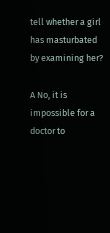tell whether a girl has masturbated by examining her?

A No, it is impossible for a doctor to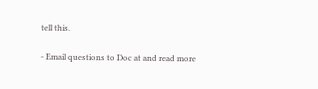tell this.

- Email questions to Doc at and read more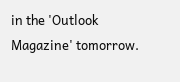in the 'Outlook Magazine' tomorrow.